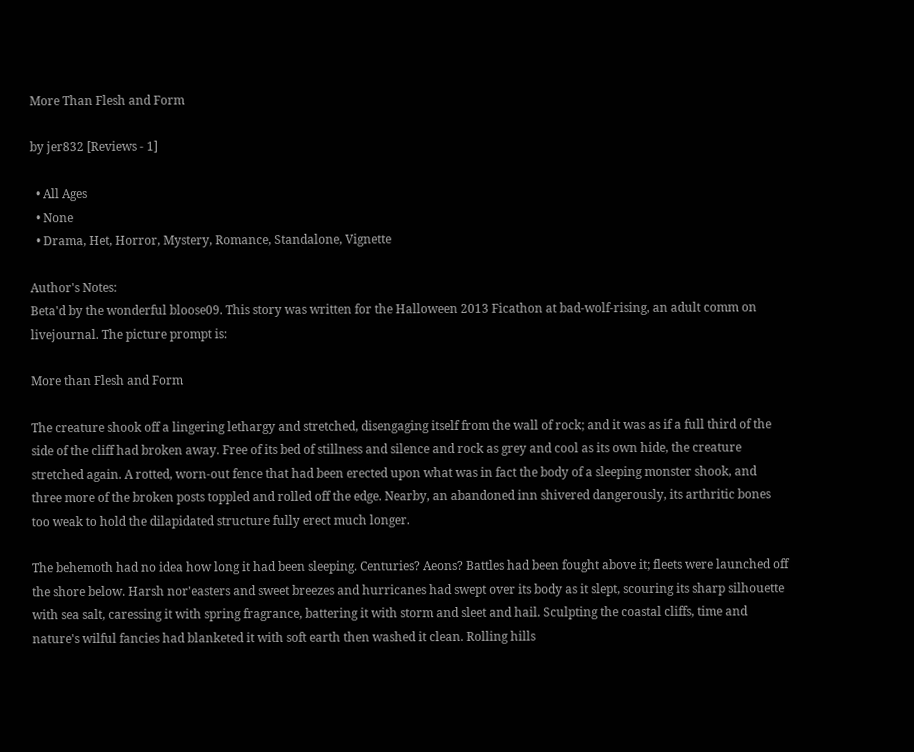More Than Flesh and Form

by jer832 [Reviews - 1]

  • All Ages
  • None
  • Drama, Het, Horror, Mystery, Romance, Standalone, Vignette

Author's Notes:
Beta'd by the wonderful bloose09. This story was written for the Halloween 2013 Ficathon at bad-wolf-rising, an adult comm on livejournal. The picture prompt is:

More than Flesh and Form

The creature shook off a lingering lethargy and stretched, disengaging itself from the wall of rock; and it was as if a full third of the side of the cliff had broken away. Free of its bed of stillness and silence and rock as grey and cool as its own hide, the creature stretched again. A rotted, worn-out fence that had been erected upon what was in fact the body of a sleeping monster shook, and three more of the broken posts toppled and rolled off the edge. Nearby, an abandoned inn shivered dangerously, its arthritic bones too weak to hold the dilapidated structure fully erect much longer.

The behemoth had no idea how long it had been sleeping. Centuries? Aeons? Battles had been fought above it; fleets were launched off the shore below. Harsh nor'easters and sweet breezes and hurricanes had swept over its body as it slept, scouring its sharp silhouette with sea salt, caressing it with spring fragrance, battering it with storm and sleet and hail. Sculpting the coastal cliffs, time and nature's wilful fancies had blanketed it with soft earth then washed it clean. Rolling hills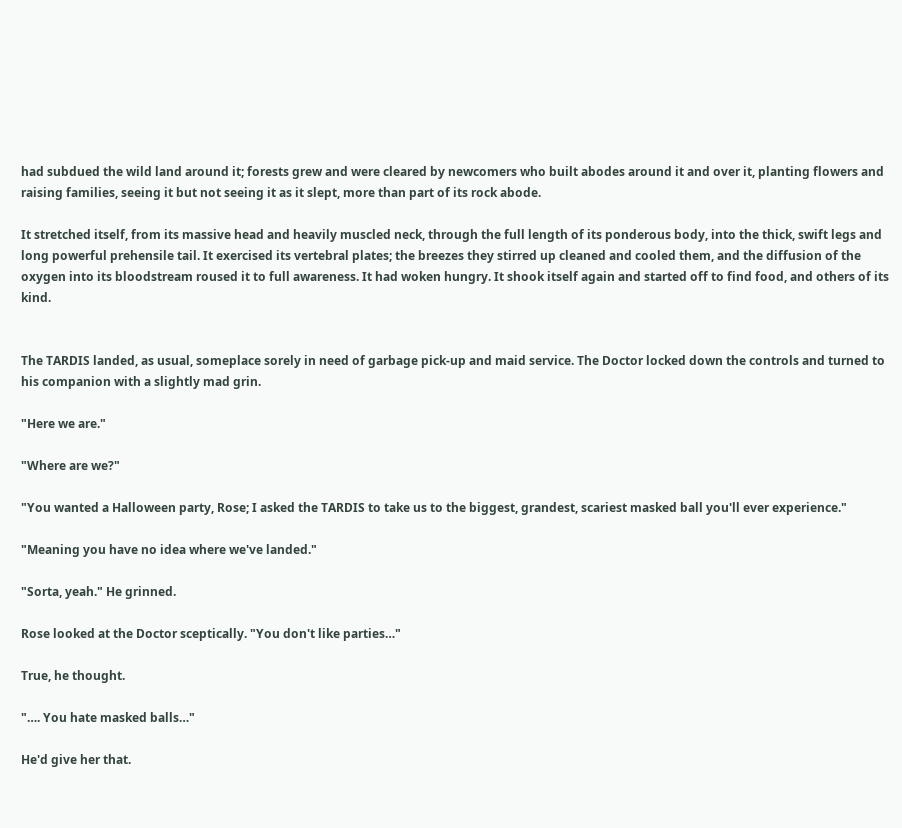had subdued the wild land around it; forests grew and were cleared by newcomers who built abodes around it and over it, planting flowers and raising families, seeing it but not seeing it as it slept, more than part of its rock abode.

It stretched itself, from its massive head and heavily muscled neck, through the full length of its ponderous body, into the thick, swift legs and long powerful prehensile tail. It exercised its vertebral plates; the breezes they stirred up cleaned and cooled them, and the diffusion of the oxygen into its bloodstream roused it to full awareness. It had woken hungry. It shook itself again and started off to find food, and others of its kind.


The TARDIS landed, as usual, someplace sorely in need of garbage pick-up and maid service. The Doctor locked down the controls and turned to his companion with a slightly mad grin.

"Here we are."

"Where are we?"

"You wanted a Halloween party, Rose; I asked the TARDIS to take us to the biggest, grandest, scariest masked ball you'll ever experience."

"Meaning you have no idea where we've landed."

"Sorta, yeah." He grinned.

Rose looked at the Doctor sceptically. "You don't like parties…"

True, he thought.

"…. You hate masked balls…"

He'd give her that.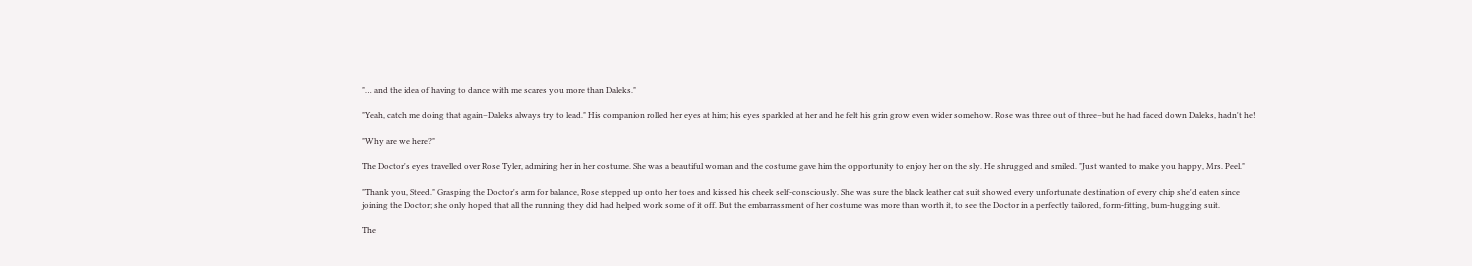"… and the idea of having to dance with me scares you more than Daleks."

"Yeah, catch me doing that again–Daleks always try to lead." His companion rolled her eyes at him; his eyes sparkled at her and he felt his grin grow even wider somehow. Rose was three out of three–but he had faced down Daleks, hadn't he!

"Why are we here?"

The Doctor's eyes travelled over Rose Tyler, admiring her in her costume. She was a beautiful woman and the costume gave him the opportunity to enjoy her on the sly. He shrugged and smiled. "Just wanted to make you happy, Mrs. Peel."

"Thank you, Steed." Grasping the Doctor's arm for balance, Rose stepped up onto her toes and kissed his cheek self-consciously. She was sure the black leather cat suit showed every unfortunate destination of every chip she'd eaten since joining the Doctor; she only hoped that all the running they did had helped work some of it off. But the embarrassment of her costume was more than worth it, to see the Doctor in a perfectly tailored, form-fitting, bum-hugging suit.

The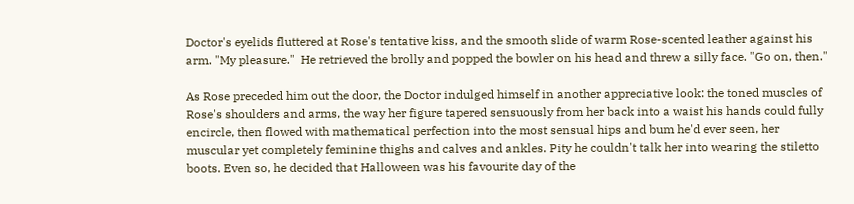Doctor's eyelids fluttered at Rose's tentative kiss, and the smooth slide of warm Rose-scented leather against his arm. "My pleasure."  He retrieved the brolly and popped the bowler on his head and threw a silly face. "Go on, then."

As Rose preceded him out the door, the Doctor indulged himself in another appreciative look: the toned muscles of Rose's shoulders and arms, the way her figure tapered sensuously from her back into a waist his hands could fully encircle, then flowed with mathematical perfection into the most sensual hips and bum he'd ever seen, her muscular yet completely feminine thighs and calves and ankles. Pity he couldn't talk her into wearing the stiletto boots. Even so, he decided that Halloween was his favourite day of the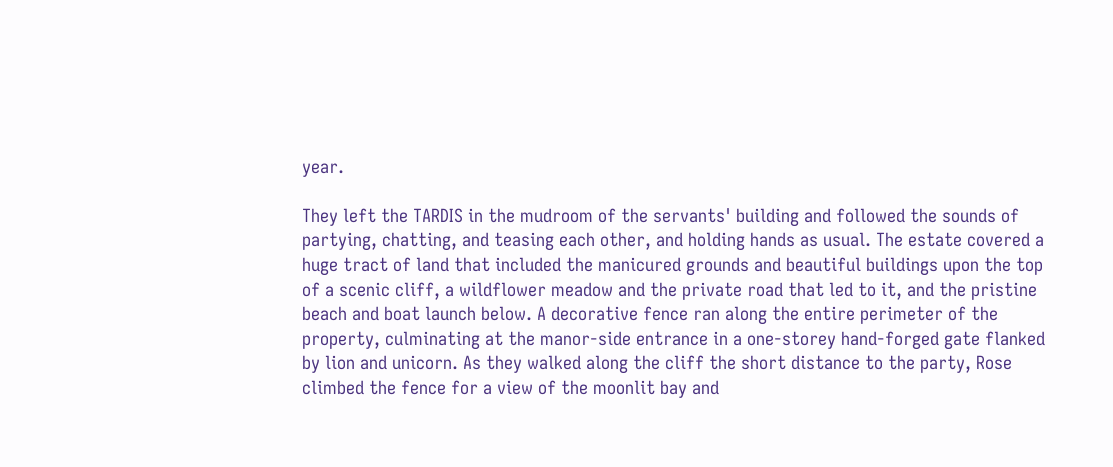year.

They left the TARDIS in the mudroom of the servants' building and followed the sounds of partying, chatting, and teasing each other, and holding hands as usual. The estate covered a huge tract of land that included the manicured grounds and beautiful buildings upon the top of a scenic cliff, a wildflower meadow and the private road that led to it, and the pristine beach and boat launch below. A decorative fence ran along the entire perimeter of the property, culminating at the manor-side entrance in a one-storey hand-forged gate flanked by lion and unicorn. As they walked along the cliff the short distance to the party, Rose climbed the fence for a view of the moonlit bay and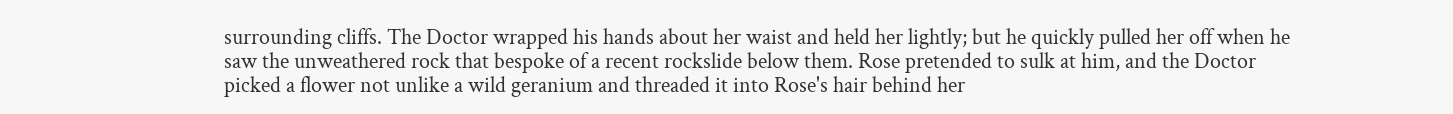surrounding cliffs. The Doctor wrapped his hands about her waist and held her lightly; but he quickly pulled her off when he saw the unweathered rock that bespoke of a recent rockslide below them. Rose pretended to sulk at him, and the Doctor picked a flower not unlike a wild geranium and threaded it into Rose's hair behind her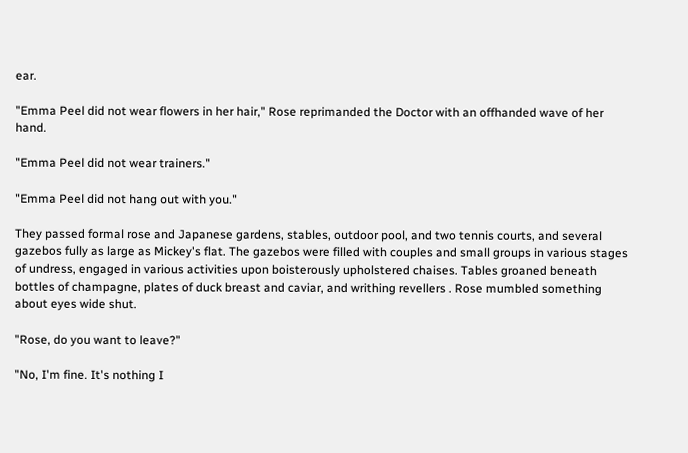ear.

"Emma Peel did not wear flowers in her hair," Rose reprimanded the Doctor with an offhanded wave of her hand.

"Emma Peel did not wear trainers."

"Emma Peel did not hang out with you."

They passed formal rose and Japanese gardens, stables, outdoor pool, and two tennis courts, and several gazebos fully as large as Mickey's flat. The gazebos were filled with couples and small groups in various stages of undress, engaged in various activities upon boisterously upholstered chaises. Tables groaned beneath bottles of champagne, plates of duck breast and caviar, and writhing revellers . Rose mumbled something about eyes wide shut.

"Rose, do you want to leave?"

"No, I'm fine. It's nothing I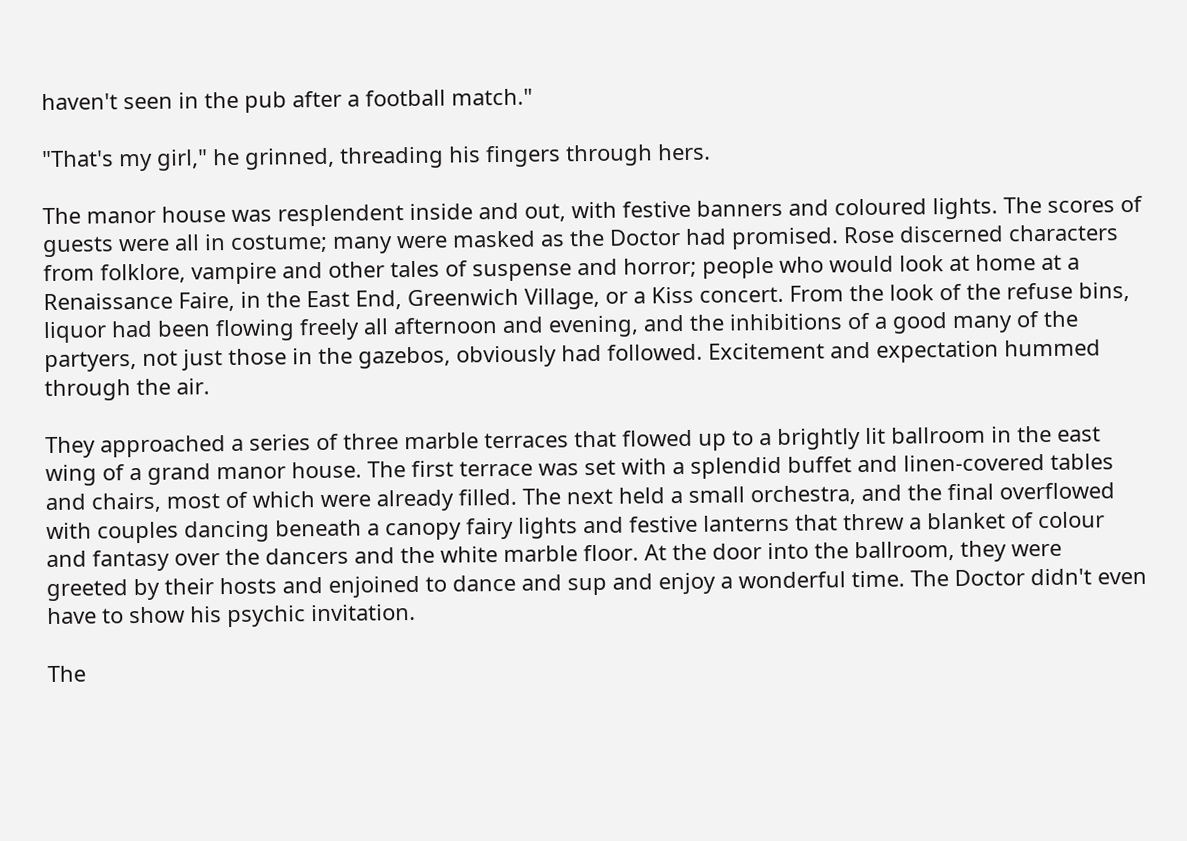haven't seen in the pub after a football match."

"That's my girl," he grinned, threading his fingers through hers.

The manor house was resplendent inside and out, with festive banners and coloured lights. The scores of guests were all in costume; many were masked as the Doctor had promised. Rose discerned characters from folklore, vampire and other tales of suspense and horror; people who would look at home at a Renaissance Faire, in the East End, Greenwich Village, or a Kiss concert. From the look of the refuse bins, liquor had been flowing freely all afternoon and evening, and the inhibitions of a good many of the partyers, not just those in the gazebos, obviously had followed. Excitement and expectation hummed through the air.

They approached a series of three marble terraces that flowed up to a brightly lit ballroom in the east wing of a grand manor house. The first terrace was set with a splendid buffet and linen-covered tables and chairs, most of which were already filled. The next held a small orchestra, and the final overflowed with couples dancing beneath a canopy fairy lights and festive lanterns that threw a blanket of colour and fantasy over the dancers and the white marble floor. At the door into the ballroom, they were greeted by their hosts and enjoined to dance and sup and enjoy a wonderful time. The Doctor didn't even have to show his psychic invitation.

The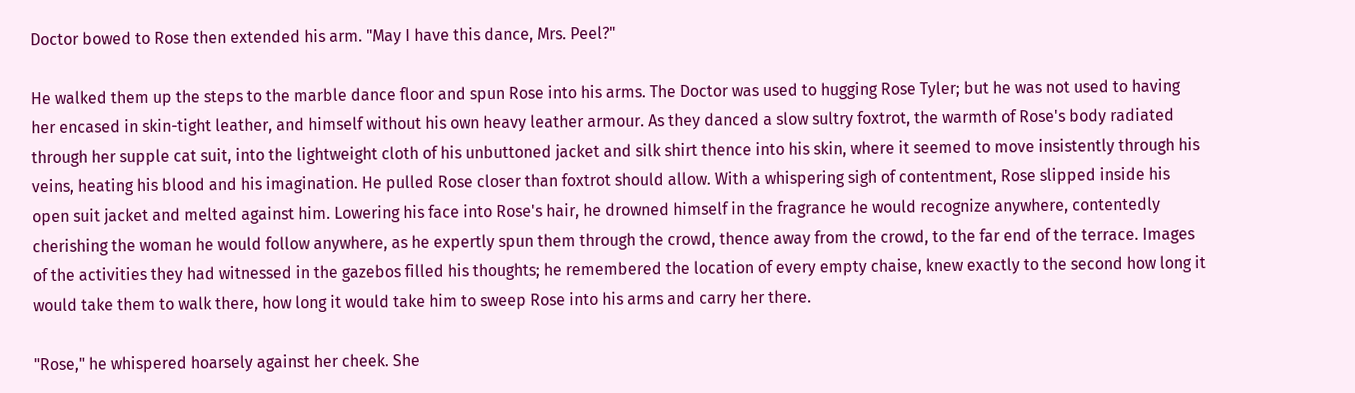Doctor bowed to Rose then extended his arm. "May I have this dance, Mrs. Peel?"

He walked them up the steps to the marble dance floor and spun Rose into his arms. The Doctor was used to hugging Rose Tyler; but he was not used to having her encased in skin-tight leather, and himself without his own heavy leather armour. As they danced a slow sultry foxtrot, the warmth of Rose's body radiated through her supple cat suit, into the lightweight cloth of his unbuttoned jacket and silk shirt thence into his skin, where it seemed to move insistently through his veins, heating his blood and his imagination. He pulled Rose closer than foxtrot should allow. With a whispering sigh of contentment, Rose slipped inside his open suit jacket and melted against him. Lowering his face into Rose's hair, he drowned himself in the fragrance he would recognize anywhere, contentedly cherishing the woman he would follow anywhere, as he expertly spun them through the crowd, thence away from the crowd, to the far end of the terrace. Images of the activities they had witnessed in the gazebos filled his thoughts; he remembered the location of every empty chaise, knew exactly to the second how long it would take them to walk there, how long it would take him to sweep Rose into his arms and carry her there.

"Rose," he whispered hoarsely against her cheek. She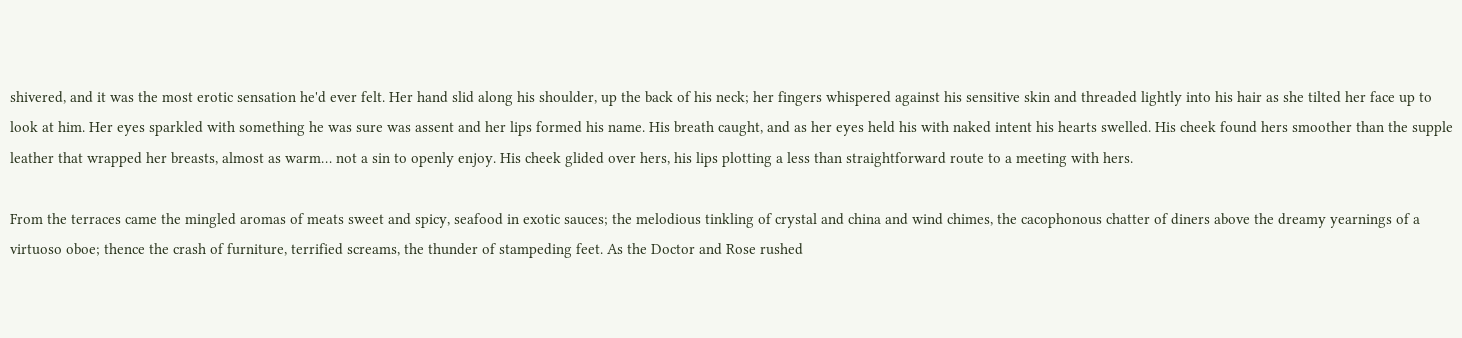shivered, and it was the most erotic sensation he'd ever felt. Her hand slid along his shoulder, up the back of his neck; her fingers whispered against his sensitive skin and threaded lightly into his hair as she tilted her face up to look at him. Her eyes sparkled with something he was sure was assent and her lips formed his name. His breath caught, and as her eyes held his with naked intent his hearts swelled. His cheek found hers smoother than the supple leather that wrapped her breasts, almost as warm… not a sin to openly enjoy. His cheek glided over hers, his lips plotting a less than straightforward route to a meeting with hers.

From the terraces came the mingled aromas of meats sweet and spicy, seafood in exotic sauces; the melodious tinkling of crystal and china and wind chimes, the cacophonous chatter of diners above the dreamy yearnings of a virtuoso oboe; thence the crash of furniture, terrified screams, the thunder of stampeding feet. As the Doctor and Rose rushed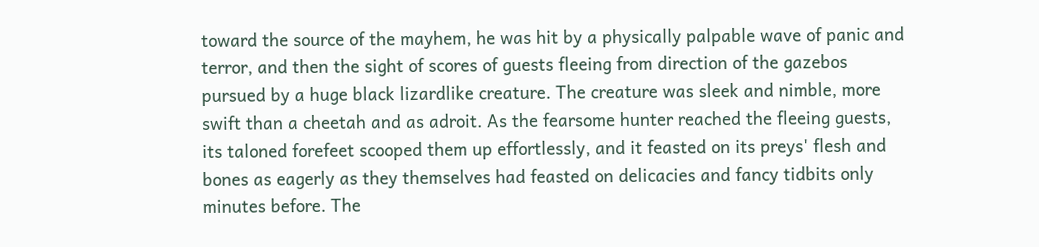toward the source of the mayhem, he was hit by a physically palpable wave of panic and terror, and then the sight of scores of guests fleeing from direction of the gazebos pursued by a huge black lizardlike creature. The creature was sleek and nimble, more swift than a cheetah and as adroit. As the fearsome hunter reached the fleeing guests, its taloned forefeet scooped them up effortlessly, and it feasted on its preys' flesh and bones as eagerly as they themselves had feasted on delicacies and fancy tidbits only minutes before. The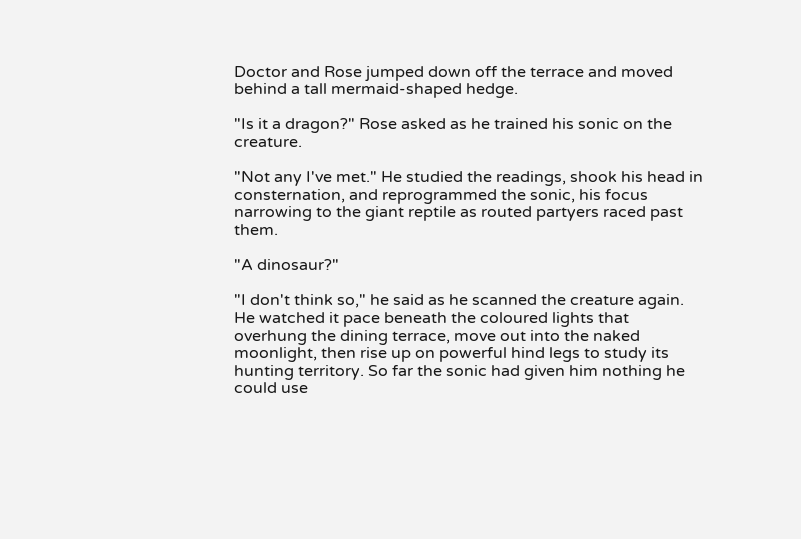Doctor and Rose jumped down off the terrace and moved behind a tall mermaid-shaped hedge.

"Is it a dragon?" Rose asked as he trained his sonic on the creature.

"Not any I've met." He studied the readings, shook his head in consternation, and reprogrammed the sonic, his focus narrowing to the giant reptile as routed partyers raced past them.

"A dinosaur?"

"I don't think so," he said as he scanned the creature again. He watched it pace beneath the coloured lights that overhung the dining terrace, move out into the naked moonlight, then rise up on powerful hind legs to study its hunting territory. So far the sonic had given him nothing he could use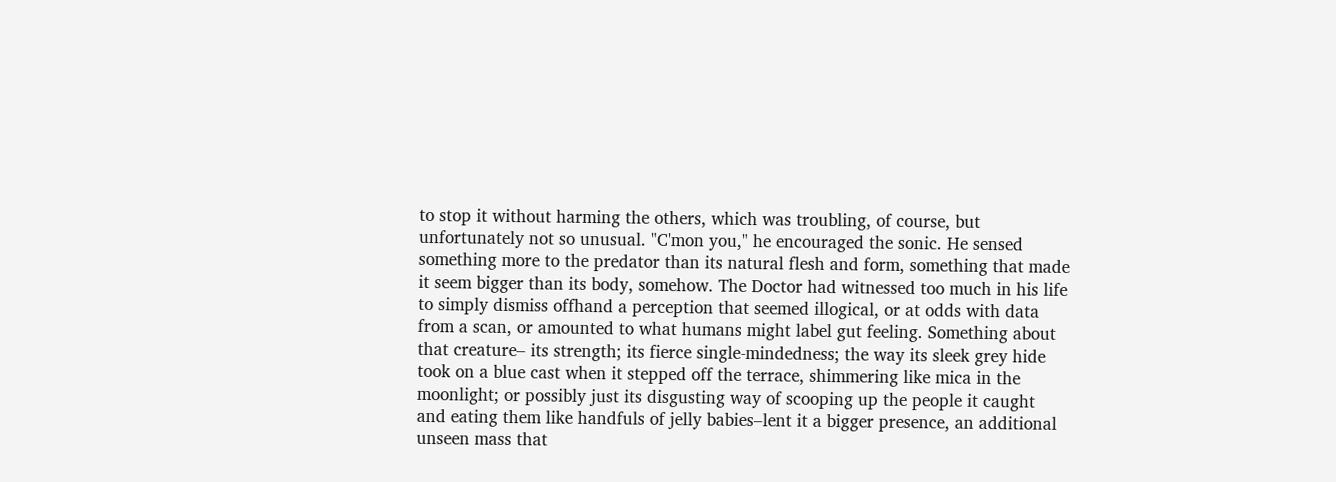to stop it without harming the others, which was troubling, of course, but unfortunately not so unusual. "C'mon you," he encouraged the sonic. He sensed something more to the predator than its natural flesh and form, something that made it seem bigger than its body, somehow. The Doctor had witnessed too much in his life to simply dismiss offhand a perception that seemed illogical, or at odds with data from a scan, or amounted to what humans might label gut feeling. Something about that creature– its strength; its fierce single-mindedness; the way its sleek grey hide took on a blue cast when it stepped off the terrace, shimmering like mica in the moonlight; or possibly just its disgusting way of scooping up the people it caught and eating them like handfuls of jelly babies–lent it a bigger presence, an additional unseen mass that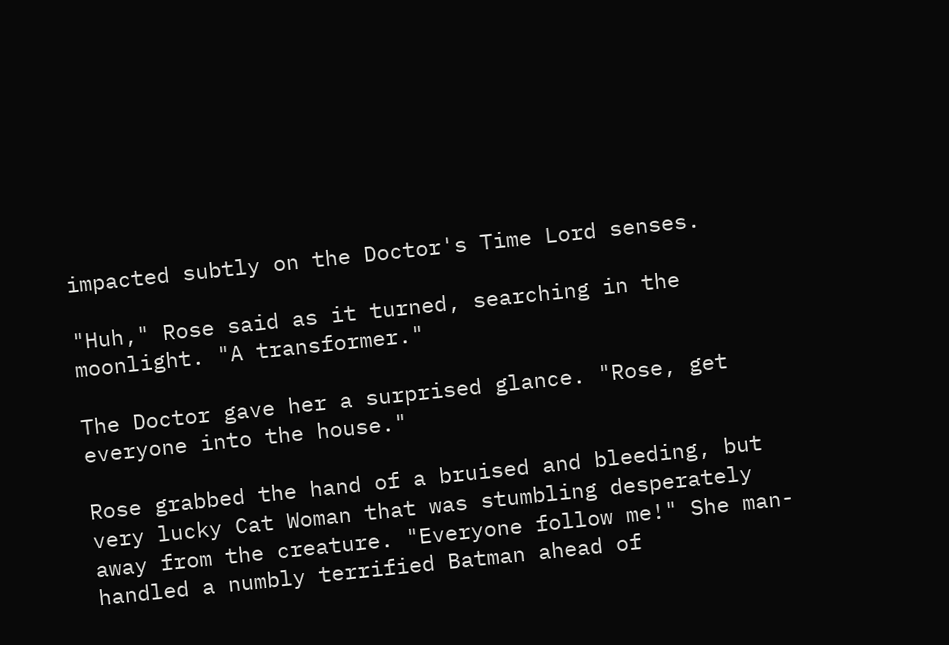impacted subtly on the Doctor's Time Lord senses.

"Huh," Rose said as it turned, searching in the moonlight. "A transformer."

The Doctor gave her a surprised glance. "Rose, get everyone into the house."

Rose grabbed the hand of a bruised and bleeding, but very lucky Cat Woman that was stumbling desperately away from the creature. "Everyone follow me!" She man-handled a numbly terrified Batman ahead of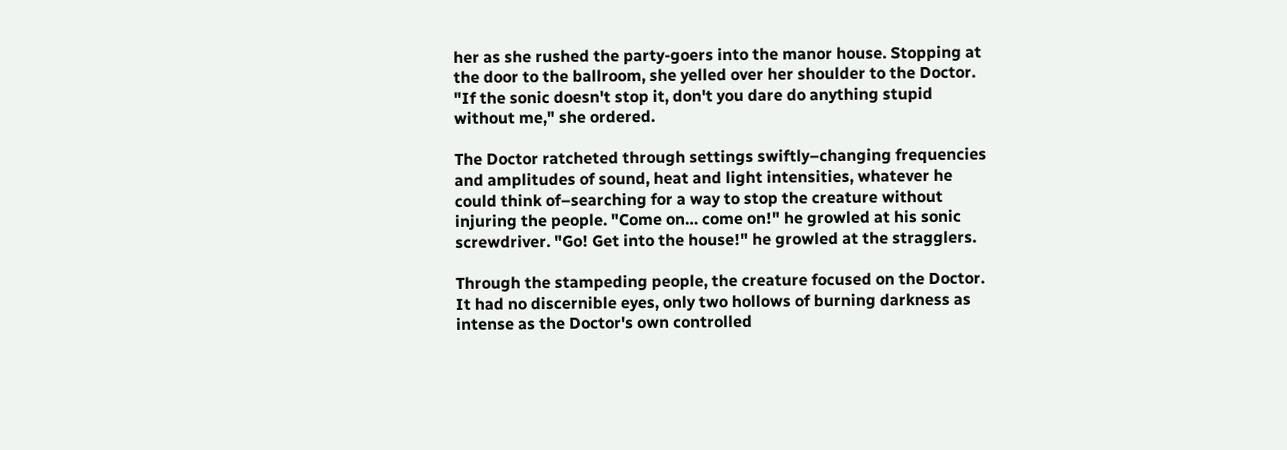her as she rushed the party-goers into the manor house. Stopping at the door to the ballroom, she yelled over her shoulder to the Doctor. "If the sonic doesn't stop it, don't you dare do anything stupid without me," she ordered.

The Doctor ratcheted through settings swiftly–changing frequencies and amplitudes of sound, heat and light intensities, whatever he could think of–searching for a way to stop the creature without injuring the people. "Come on… come on!" he growled at his sonic screwdriver. "Go! Get into the house!" he growled at the stragglers.

Through the stampeding people, the creature focused on the Doctor. It had no discernible eyes, only two hollows of burning darkness as intense as the Doctor's own controlled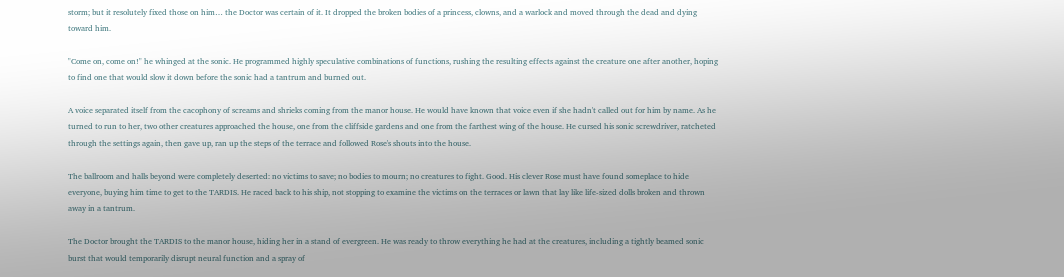storm; but it resolutely fixed those on him… the Doctor was certain of it. It dropped the broken bodies of a princess, clowns, and a warlock and moved through the dead and dying toward him.

"Come on, come on!" he whinged at the sonic. He programmed highly speculative combinations of functions, rushing the resulting effects against the creature one after another, hoping to find one that would slow it down before the sonic had a tantrum and burned out.

A voice separated itself from the cacophony of screams and shrieks coming from the manor house. He would have known that voice even if she hadn't called out for him by name. As he turned to run to her, two other creatures approached the house, one from the cliffside gardens and one from the farthest wing of the house. He cursed his sonic screwdriver, ratcheted through the settings again, then gave up, ran up the steps of the terrace and followed Rose's shouts into the house.

The ballroom and halls beyond were completely deserted: no victims to save; no bodies to mourn; no creatures to fight. Good. His clever Rose must have found someplace to hide everyone, buying him time to get to the TARDIS. He raced back to his ship, not stopping to examine the victims on the terraces or lawn that lay like life-sized dolls broken and thrown away in a tantrum.

The Doctor brought the TARDIS to the manor house, hiding her in a stand of evergreen. He was ready to throw everything he had at the creatures, including a tightly beamed sonic burst that would temporarily disrupt neural function and a spray of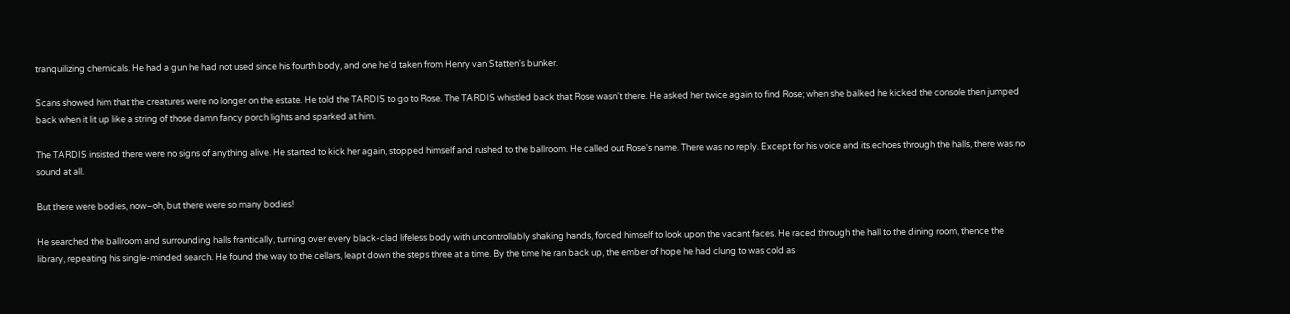tranquilizing chemicals. He had a gun he had not used since his fourth body, and one he'd taken from Henry van Statten's bunker.

Scans showed him that the creatures were no longer on the estate. He told the TARDIS to go to Rose. The TARDIS whistled back that Rose wasn't there. He asked her twice again to find Rose; when she balked he kicked the console then jumped back when it lit up like a string of those damn fancy porch lights and sparked at him.

The TARDIS insisted there were no signs of anything alive. He started to kick her again, stopped himself and rushed to the ballroom. He called out Rose's name. There was no reply. Except for his voice and its echoes through the halls, there was no sound at all.

But there were bodies, now–oh, but there were so many bodies!

He searched the ballroom and surrounding halls frantically, turning over every black-clad lifeless body with uncontrollably shaking hands, forced himself to look upon the vacant faces. He raced through the hall to the dining room, thence the library, repeating his single-minded search. He found the way to the cellars, leapt down the steps three at a time. By the time he ran back up, the ember of hope he had clung to was cold as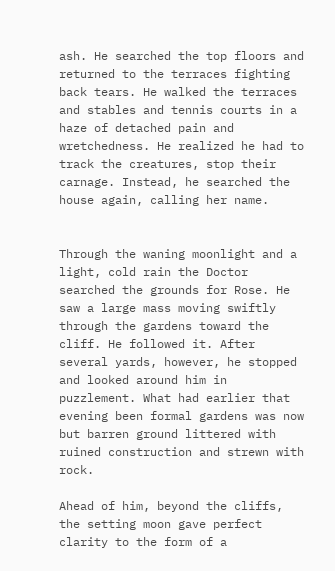ash. He searched the top floors and returned to the terraces fighting back tears. He walked the terraces and stables and tennis courts in a haze of detached pain and wretchedness. He realized he had to track the creatures, stop their carnage. Instead, he searched the house again, calling her name.


Through the waning moonlight and a light, cold rain the Doctor searched the grounds for Rose. He saw a large mass moving swiftly through the gardens toward the cliff. He followed it. After several yards, however, he stopped and looked around him in puzzlement. What had earlier that evening been formal gardens was now but barren ground littered with ruined construction and strewn with rock.

Ahead of him, beyond the cliffs, the setting moon gave perfect clarity to the form of a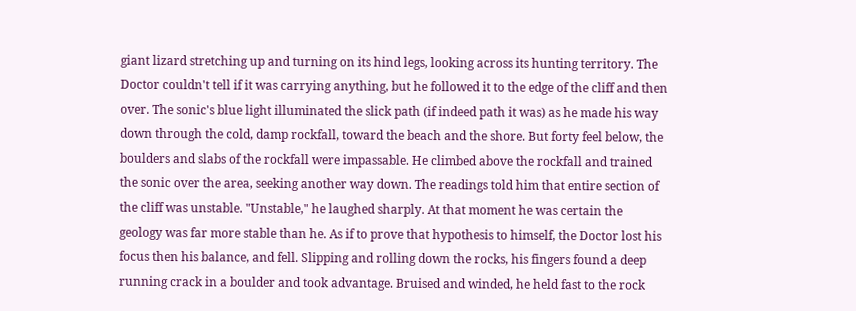giant lizard stretching up and turning on its hind legs, looking across its hunting territory. The Doctor couldn't tell if it was carrying anything, but he followed it to the edge of the cliff and then over. The sonic's blue light illuminated the slick path (if indeed path it was) as he made his way down through the cold, damp rockfall, toward the beach and the shore. But forty feel below, the boulders and slabs of the rockfall were impassable. He climbed above the rockfall and trained the sonic over the area, seeking another way down. The readings told him that entire section of the cliff was unstable. "Unstable," he laughed sharply. At that moment he was certain the geology was far more stable than he. As if to prove that hypothesis to himself, the Doctor lost his focus then his balance, and fell. Slipping and rolling down the rocks, his fingers found a deep running crack in a boulder and took advantage. Bruised and winded, he held fast to the rock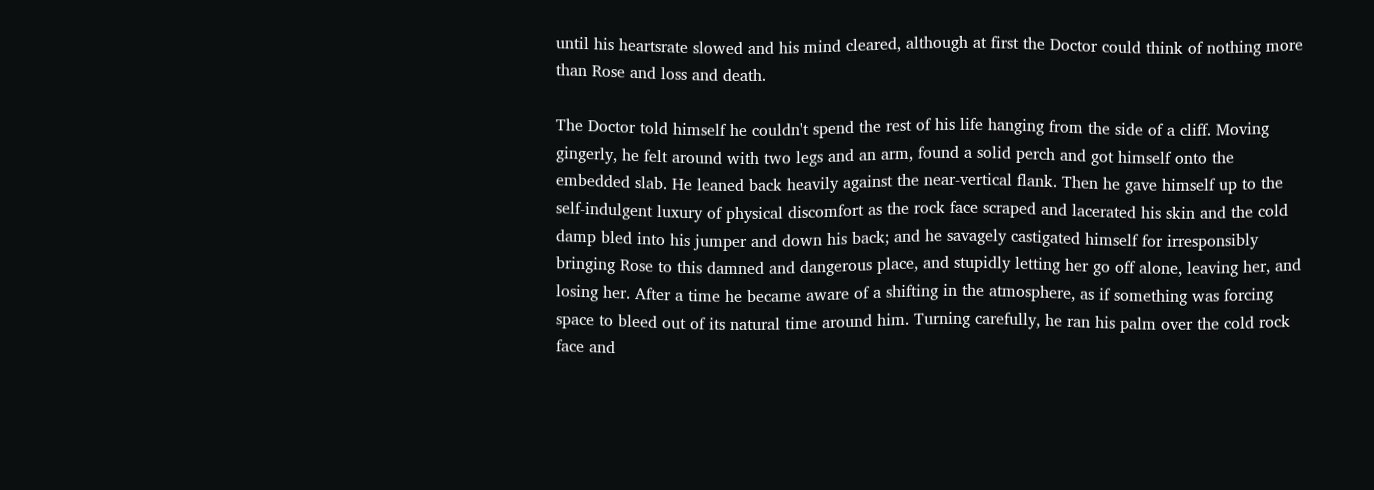until his heartsrate slowed and his mind cleared, although at first the Doctor could think of nothing more than Rose and loss and death.

The Doctor told himself he couldn't spend the rest of his life hanging from the side of a cliff. Moving gingerly, he felt around with two legs and an arm, found a solid perch and got himself onto the embedded slab. He leaned back heavily against the near-vertical flank. Then he gave himself up to the self-indulgent luxury of physical discomfort as the rock face scraped and lacerated his skin and the cold damp bled into his jumper and down his back; and he savagely castigated himself for irresponsibly bringing Rose to this damned and dangerous place, and stupidly letting her go off alone, leaving her, and losing her. After a time he became aware of a shifting in the atmosphere, as if something was forcing space to bleed out of its natural time around him. Turning carefully, he ran his palm over the cold rock face and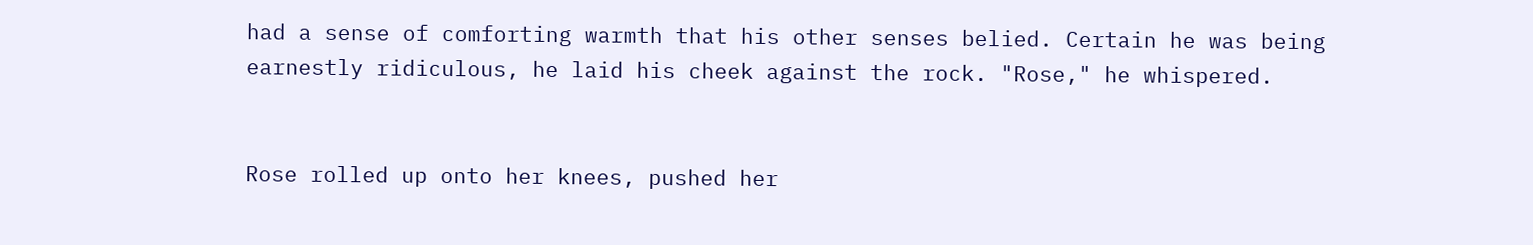had a sense of comforting warmth that his other senses belied. Certain he was being earnestly ridiculous, he laid his cheek against the rock. "Rose," he whispered.


Rose rolled up onto her knees, pushed her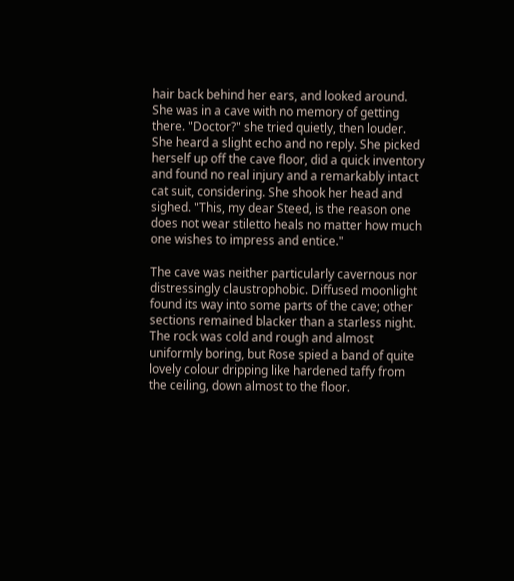hair back behind her ears, and looked around. She was in a cave with no memory of getting there. "Doctor?" she tried quietly, then louder. She heard a slight echo and no reply. She picked herself up off the cave floor, did a quick inventory and found no real injury and a remarkably intact cat suit, considering. She shook her head and sighed. "This, my dear Steed, is the reason one does not wear stiletto heals no matter how much one wishes to impress and entice."

The cave was neither particularly cavernous nor distressingly claustrophobic. Diffused moonlight found its way into some parts of the cave; other sections remained blacker than a starless night. The rock was cold and rough and almost uniformly boring, but Rose spied a band of quite lovely colour dripping like hardened taffy from the ceiling, down almost to the floor.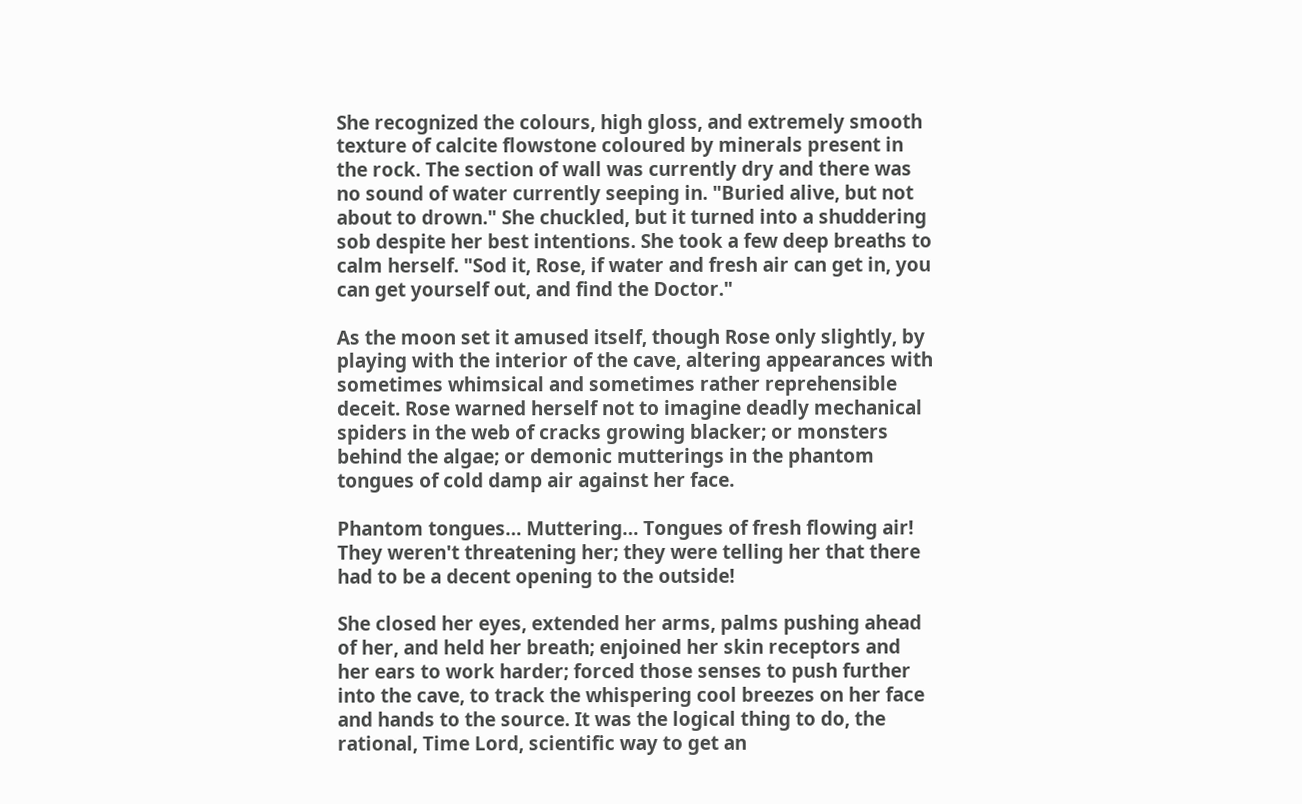She recognized the colours, high gloss, and extremely smooth texture of calcite flowstone coloured by minerals present in the rock. The section of wall was currently dry and there was no sound of water currently seeping in. "Buried alive, but not about to drown." She chuckled, but it turned into a shuddering sob despite her best intentions. She took a few deep breaths to calm herself. "Sod it, Rose, if water and fresh air can get in, you can get yourself out, and find the Doctor."

As the moon set it amused itself, though Rose only slightly, by playing with the interior of the cave, altering appearances with sometimes whimsical and sometimes rather reprehensible deceit. Rose warned herself not to imagine deadly mechanical spiders in the web of cracks growing blacker; or monsters behind the algae; or demonic mutterings in the phantom tongues of cold damp air against her face.

Phantom tongues… Muttering… Tongues of fresh flowing air! They weren't threatening her; they were telling her that there had to be a decent opening to the outside!

She closed her eyes, extended her arms, palms pushing ahead of her, and held her breath; enjoined her skin receptors and her ears to work harder; forced those senses to push further into the cave, to track the whispering cool breezes on her face and hands to the source. It was the logical thing to do, the rational, Time Lord, scientific way to get an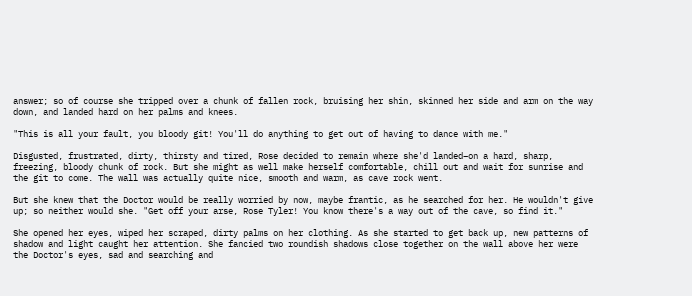answer; so of course she tripped over a chunk of fallen rock, bruising her shin, skinned her side and arm on the way down, and landed hard on her palms and knees.

"This is all your fault, you bloody git! You'll do anything to get out of having to dance with me."

Disgusted, frustrated, dirty, thirsty and tired, Rose decided to remain where she'd landed–on a hard, sharp, freezing, bloody chunk of rock. But she might as well make herself comfortable, chill out and wait for sunrise and the git to come. The wall was actually quite nice, smooth and warm, as cave rock went.

But she knew that the Doctor would be really worried by now, maybe frantic, as he searched for her. He wouldn't give up; so neither would she. "Get off your arse, Rose Tyler! You know there's a way out of the cave, so find it."

She opened her eyes, wiped her scraped, dirty palms on her clothing. As she started to get back up, new patterns of shadow and light caught her attention. She fancied two roundish shadows close together on the wall above her were the Doctor's eyes, sad and searching and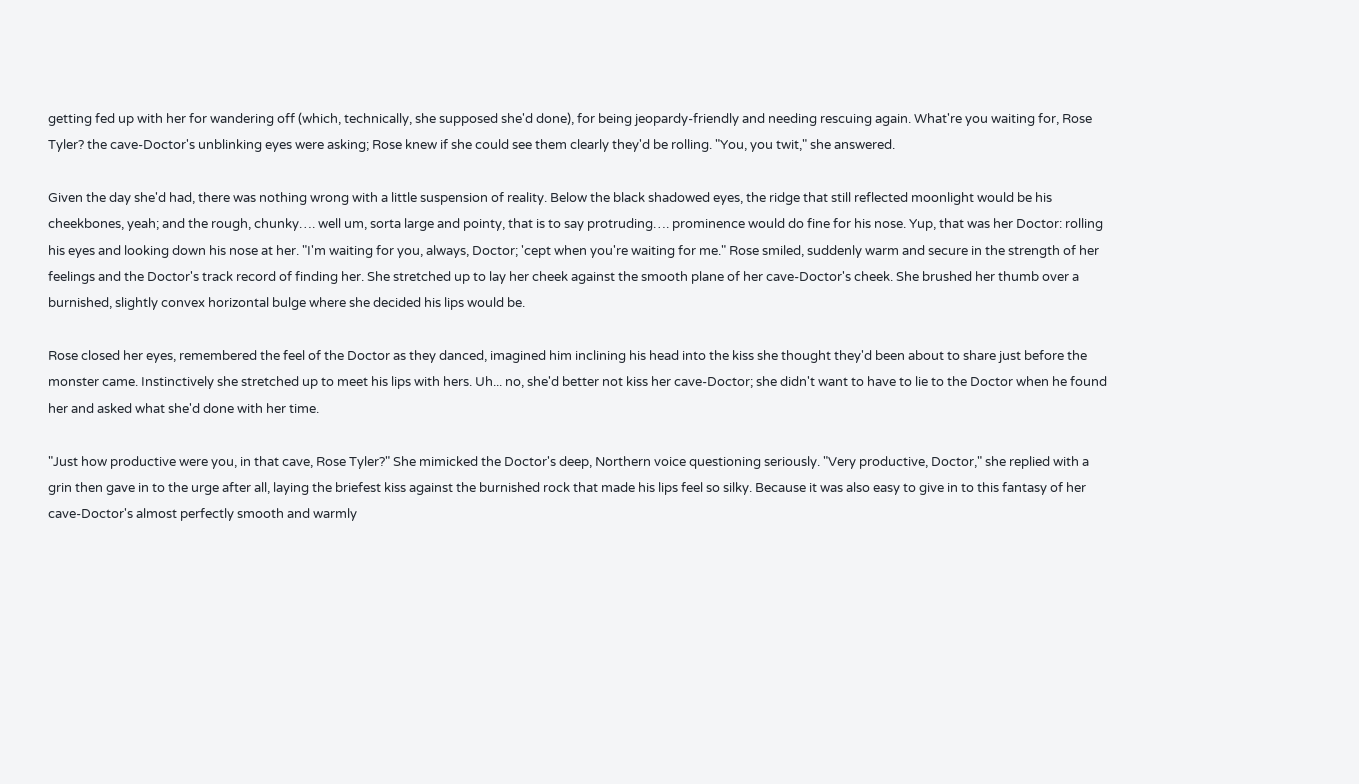getting fed up with her for wandering off (which, technically, she supposed she'd done), for being jeopardy-friendly and needing rescuing again. What're you waiting for, Rose Tyler? the cave-Doctor's unblinking eyes were asking; Rose knew if she could see them clearly they'd be rolling. "You, you twit," she answered.

Given the day she'd had, there was nothing wrong with a little suspension of reality. Below the black shadowed eyes, the ridge that still reflected moonlight would be his cheekbones, yeah; and the rough, chunky…. well um, sorta large and pointy, that is to say protruding…. prominence would do fine for his nose. Yup, that was her Doctor: rolling his eyes and looking down his nose at her. "I'm waiting for you, always, Doctor; 'cept when you're waiting for me." Rose smiled, suddenly warm and secure in the strength of her feelings and the Doctor's track record of finding her. She stretched up to lay her cheek against the smooth plane of her cave-Doctor's cheek. She brushed her thumb over a burnished, slightly convex horizontal bulge where she decided his lips would be.

Rose closed her eyes, remembered the feel of the Doctor as they danced, imagined him inclining his head into the kiss she thought they'd been about to share just before the monster came. Instinctively she stretched up to meet his lips with hers. Uh... no, she'd better not kiss her cave-Doctor; she didn't want to have to lie to the Doctor when he found her and asked what she'd done with her time.

"Just how productive were you, in that cave, Rose Tyler?" She mimicked the Doctor's deep, Northern voice questioning seriously. "Very productive, Doctor," she replied with a grin then gave in to the urge after all, laying the briefest kiss against the burnished rock that made his lips feel so silky. Because it was also easy to give in to this fantasy of her cave-Doctor's almost perfectly smooth and warmly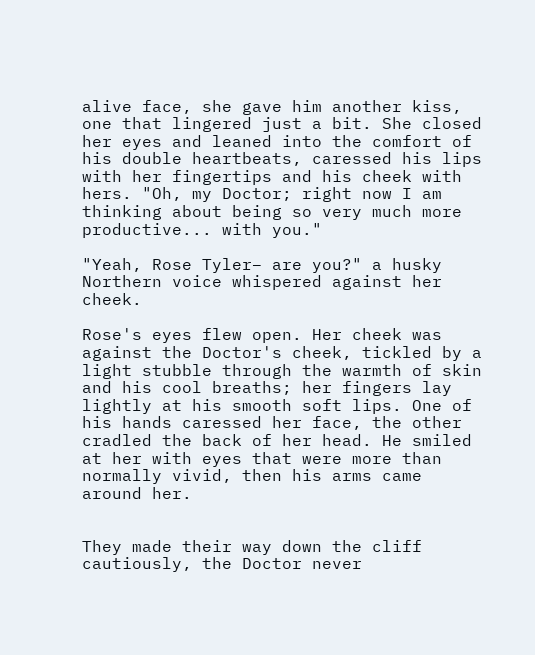alive face, she gave him another kiss, one that lingered just a bit. She closed her eyes and leaned into the comfort of his double heartbeats, caressed his lips with her fingertips and his cheek with hers. "Oh, my Doctor; right now I am thinking about being so very much more productive... with you."

"Yeah, Rose Tyler– are you?" a husky Northern voice whispered against her cheek.

Rose's eyes flew open. Her cheek was against the Doctor's cheek, tickled by a light stubble through the warmth of skin and his cool breaths; her fingers lay lightly at his smooth soft lips. One of his hands caressed her face, the other cradled the back of her head. He smiled at her with eyes that were more than normally vivid, then his arms came around her.


They made their way down the cliff cautiously, the Doctor never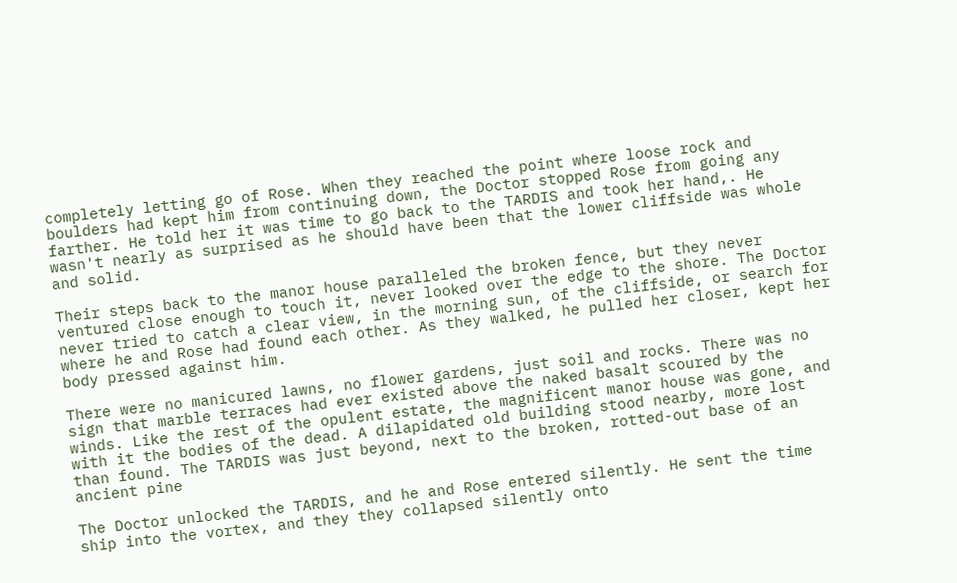completely letting go of Rose. When they reached the point where loose rock and boulders had kept him from continuing down, the Doctor stopped Rose from going any farther. He told her it was time to go back to the TARDIS and took her hand,. He wasn't nearly as surprised as he should have been that the lower cliffside was whole and solid.

Their steps back to the manor house paralleled the broken fence, but they never ventured close enough to touch it, never looked over the edge to the shore. The Doctor never tried to catch a clear view, in the morning sun, of the cliffside, or search for where he and Rose had found each other. As they walked, he pulled her closer, kept her body pressed against him.

There were no manicured lawns, no flower gardens, just soil and rocks. There was no sign that marble terraces had ever existed above the naked basalt scoured by the winds. Like the rest of the opulent estate, the magnificent manor house was gone, and with it the bodies of the dead. A dilapidated old building stood nearby, more lost than found. The TARDIS was just beyond, next to the broken, rotted-out base of an ancient pine

The Doctor unlocked the TARDIS, and he and Rose entered silently. He sent the time ship into the vortex, and they they collapsed silently onto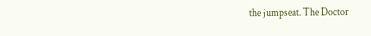the jumpseat. The Doctor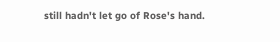still hadn't let go of Rose's hand.